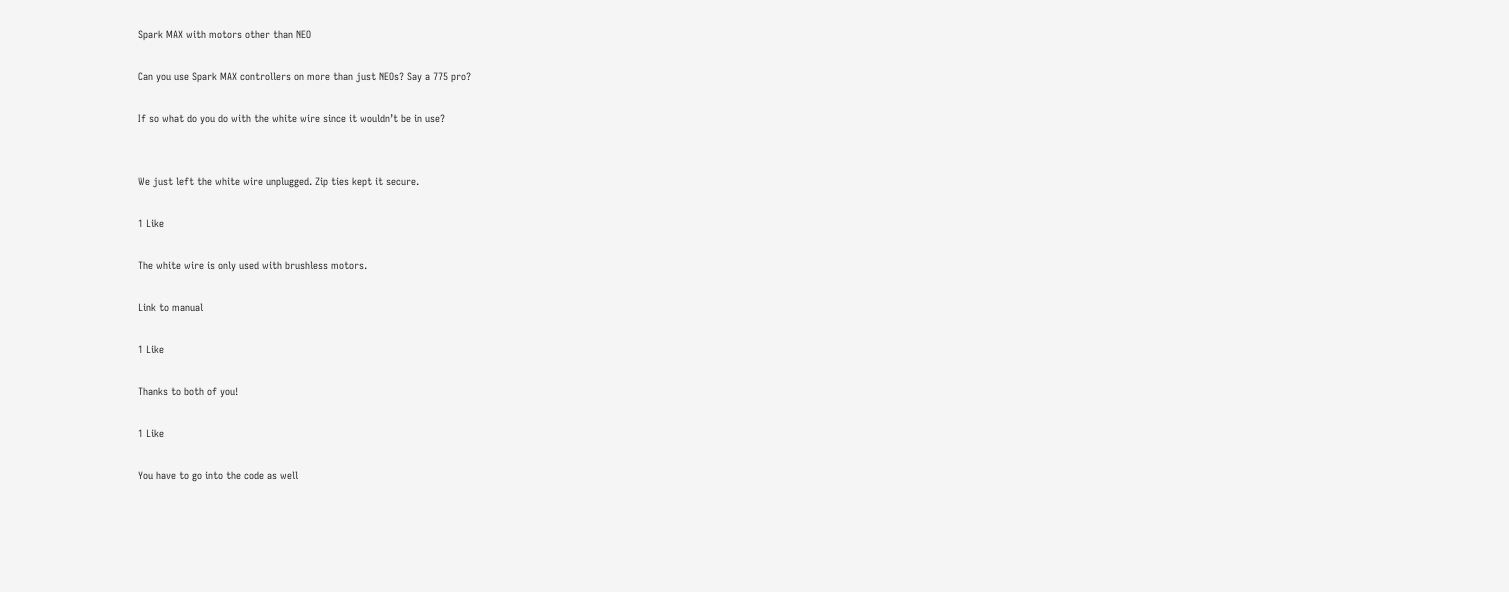Spark MAX with motors other than NEO

Can you use Spark MAX controllers on more than just NEOs? Say a 775 pro?

If so what do you do with the white wire since it wouldn’t be in use?


We just left the white wire unplugged. Zip ties kept it secure.

1 Like

The white wire is only used with brushless motors.

Link to manual

1 Like

Thanks to both of you!

1 Like

You have to go into the code as well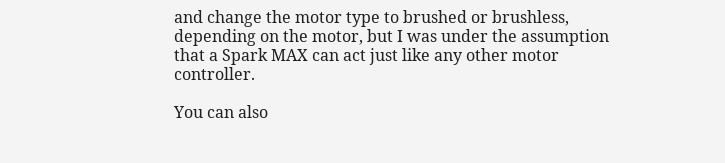and change the motor type to brushed or brushless, depending on the motor, but I was under the assumption that a Spark MAX can act just like any other motor controller.

You can also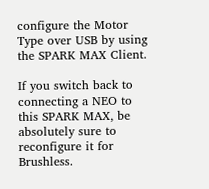configure the Motor Type over USB by using the SPARK MAX Client.

If you switch back to connecting a NEO to this SPARK MAX, be absolutely sure to reconfigure it for Brushless.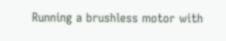Running a brushless motor with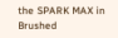the SPARK MAX in Brushed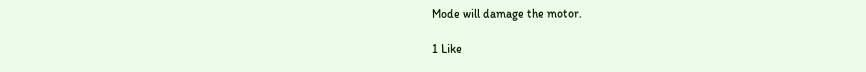Mode will damage the motor.

1 Like